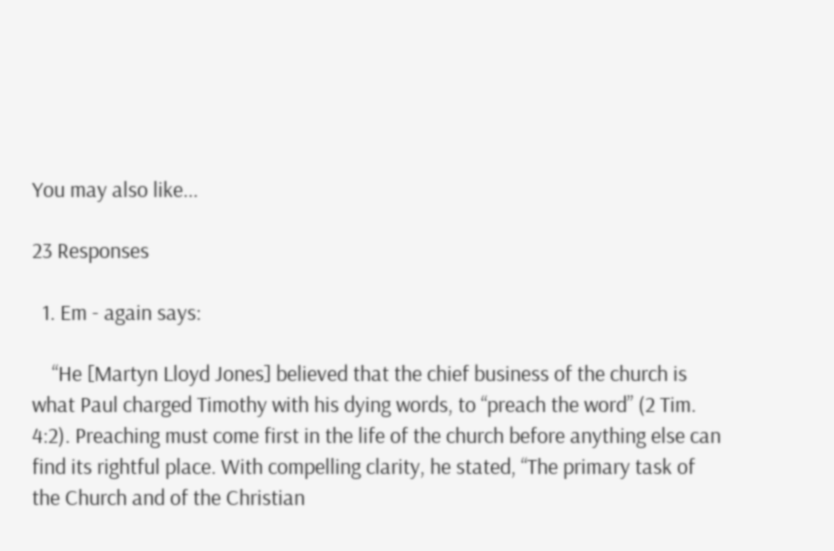You may also like...

23 Responses

  1. Em - again says:

    “He [Martyn Lloyd Jones] believed that the chief business of the church is what Paul charged Timothy with his dying words, to “preach the word” (2 Tim. 4:2). Preaching must come first in the life of the church before anything else can find its rightful place. With compelling clarity, he stated, “The primary task of the Church and of the Christian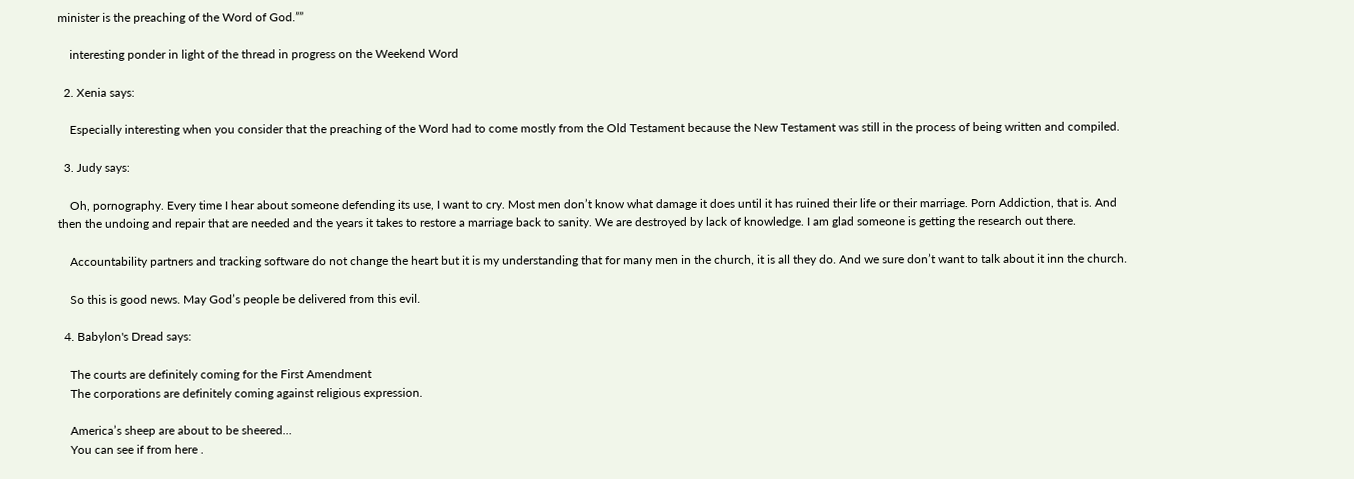minister is the preaching of the Word of God.””

    interesting ponder in light of the thread in progress on the Weekend Word

  2. Xenia says:

    Especially interesting when you consider that the preaching of the Word had to come mostly from the Old Testament because the New Testament was still in the process of being written and compiled.

  3. Judy says:

    Oh, pornography. Every time I hear about someone defending its use, I want to cry. Most men don’t know what damage it does until it has ruined their life or their marriage. Porn Addiction, that is. And then the undoing and repair that are needed and the years it takes to restore a marriage back to sanity. We are destroyed by lack of knowledge. I am glad someone is getting the research out there.

    Accountability partners and tracking software do not change the heart but it is my understanding that for many men in the church, it is all they do. And we sure don’t want to talk about it inn the church.

    So this is good news. May God’s people be delivered from this evil.

  4. Babylon's Dread says:

    The courts are definitely coming for the First Amendment
    The corporations are definitely coming against religious expression.

    America’s sheep are about to be sheered…
    You can see if from here .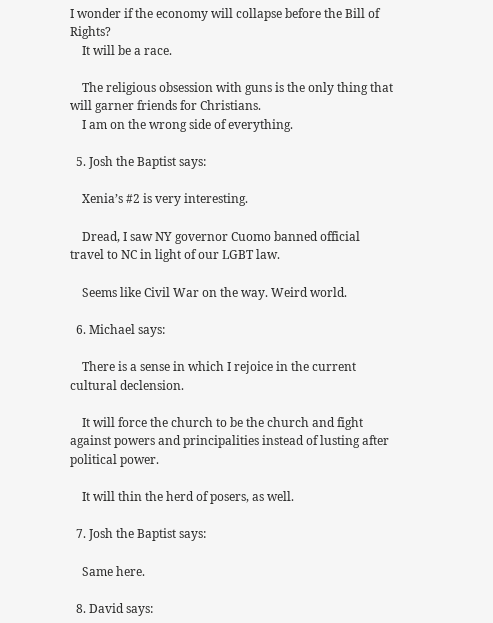I wonder if the economy will collapse before the Bill of Rights?
    It will be a race.

    The religious obsession with guns is the only thing that will garner friends for Christians.
    I am on the wrong side of everything.

  5. Josh the Baptist says:

    Xenia’s #2 is very interesting.

    Dread, I saw NY governor Cuomo banned official travel to NC in light of our LGBT law.

    Seems like Civil War on the way. Weird world.

  6. Michael says:

    There is a sense in which I rejoice in the current cultural declension.

    It will force the church to be the church and fight against powers and principalities instead of lusting after political power.

    It will thin the herd of posers, as well.

  7. Josh the Baptist says:

    Same here.

  8. David says: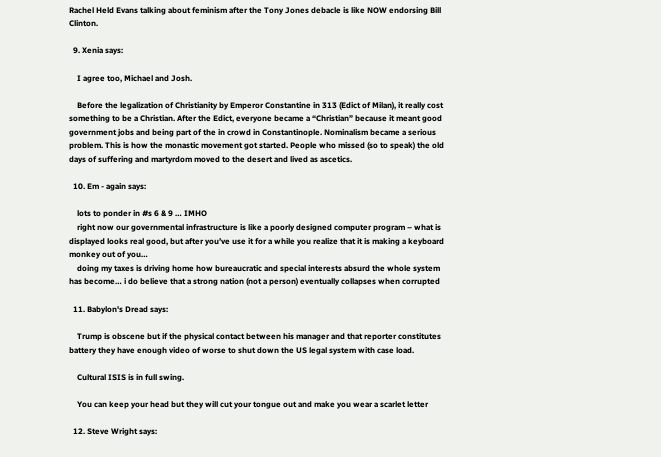Rachel Held Evans talking about feminism after the Tony Jones debacle is like NOW endorsing Bill Clinton.

  9. Xenia says:

    I agree too, Michael and Josh.

    Before the legalization of Christianity by Emperor Constantine in 313 (Edict of Milan), it really cost something to be a Christian. After the Edict, everyone became a “Christian” because it meant good government jobs and being part of the in crowd in Constantinople. Nominalism became a serious problem. This is how the monastic movement got started. People who missed (so to speak) the old days of suffering and martyrdom moved to the desert and lived as ascetics.

  10. Em - again says:

    lots to ponder in #s 6 & 9 … IMHO
    right now our governmental infrastructure is like a poorly designed computer program – what is displayed looks real good, but after you’ve use it for a while you realize that it is making a keyboard monkey out of you…
    doing my taxes is driving home how bureaucratic and special interests absurd the whole system has become… i do believe that a strong nation (not a person) eventually collapses when corrupted

  11. Babylon's Dread says:

    Trump is obscene but if the physical contact between his manager and that reporter constitutes battery they have enough video of worse to shut down the US legal system with case load.

    Cultural ISIS is in full swing.

    You can keep your head but they will cut your tongue out and make you wear a scarlet letter

  12. Steve Wright says: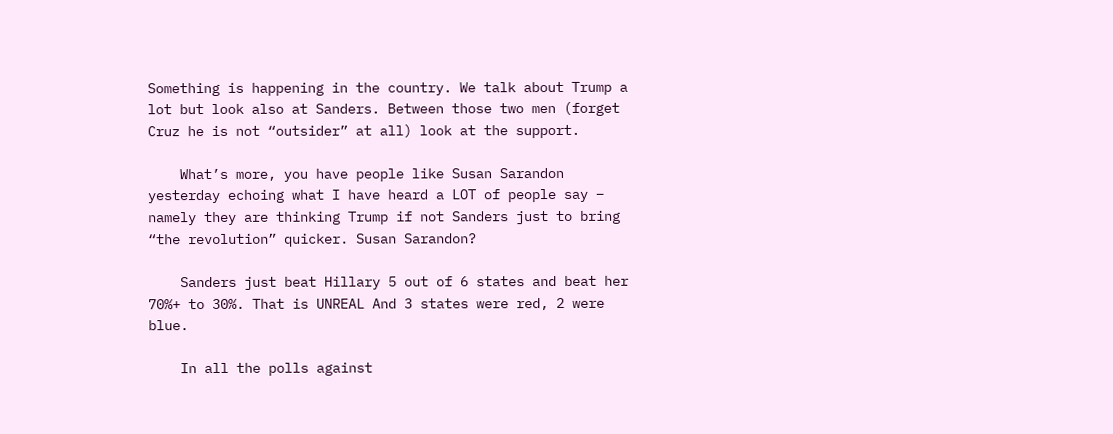Something is happening in the country. We talk about Trump a lot but look also at Sanders. Between those two men (forget Cruz he is not “outsider” at all) look at the support.

    What’s more, you have people like Susan Sarandon yesterday echoing what I have heard a LOT of people say – namely they are thinking Trump if not Sanders just to bring “the revolution” quicker. Susan Sarandon?

    Sanders just beat Hillary 5 out of 6 states and beat her 70%+ to 30%. That is UNREAL And 3 states were red, 2 were blue.

    In all the polls against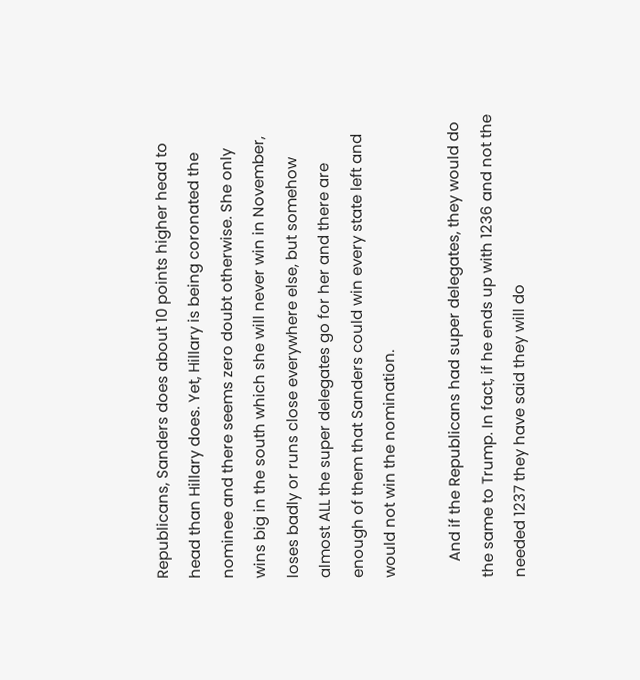Republicans, Sanders does about 10 points higher head to head than Hillary does. Yet, Hillary is being coronated the nominee and there seems zero doubt otherwise. She only wins big in the south which she will never win in November, loses badly or runs close everywhere else, but somehow almost ALL the super delegates go for her and there are enough of them that Sanders could win every state left and would not win the nomination.

    And if the Republicans had super delegates, they would do the same to Trump. In fact, if he ends up with 1236 and not the needed 1237 they have said they will do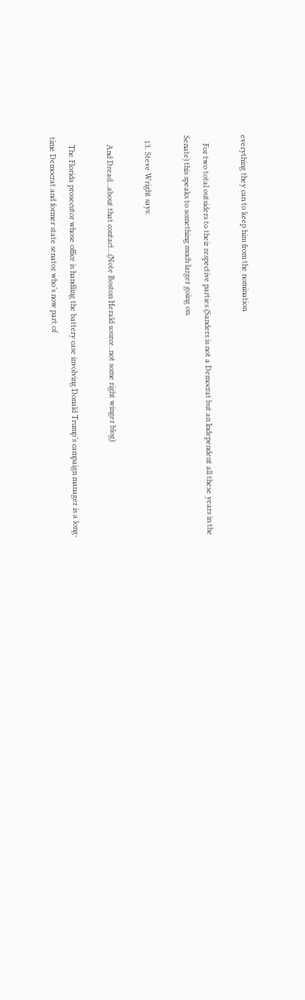everything they can to keep him from the nomination.

    For two total outsiders to their respective parties (Sanders is not a Democrat but an Independent all these years in the Senate) this speaks to something much larger going on.

  13. Steve Wright says:

    And Dread…about that contact…(Note Boston Herald source..not some right winger blog)

    The Florida prosecutor whose office is handling the battery case involving Donald Trump’s campaign manager is a long-time Democrat and former state senator who’s now part of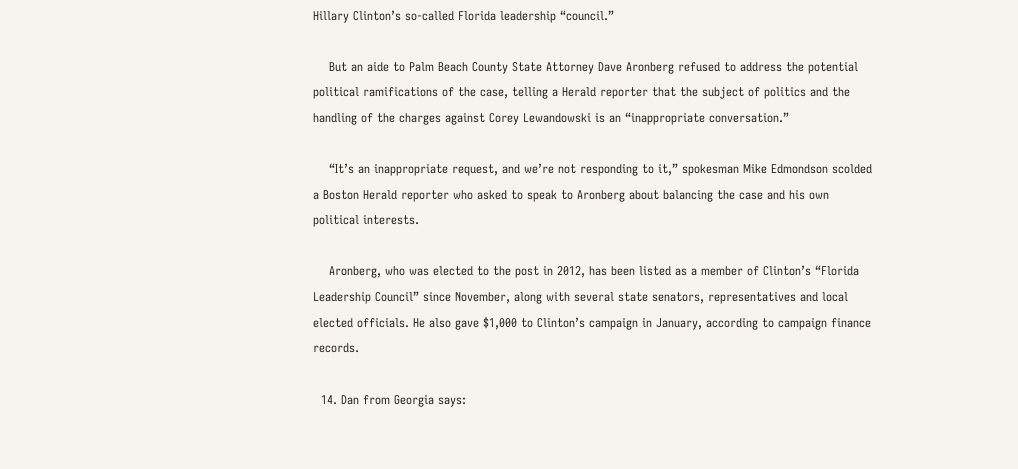Hillary Clinton’s so-called Florida leadership “council.”

    But an aide to Palm Beach County State Attorney Dave Aronberg refused to address the potential political ramifications of the case, telling a Herald reporter that the subject of politics and the handling of the charges against Corey Lewandowski is an “inappropriate conversation.”

    “It’s an inappropriate request, and we’re not responding to it,” spokesman Mike Edmondson scolded a Boston Herald reporter who asked to speak to Aronberg about balancing the case and his own political interests.

    Aronberg, who was elected to the post in 2012, has been listed as a member of Clinton’s “Florida Leadership Council” since November, along with several state senators, representatives and local elected officials. He also gave $1,000 to Clinton’s campaign in January, according to campaign finance records.

  14. Dan from Georgia says: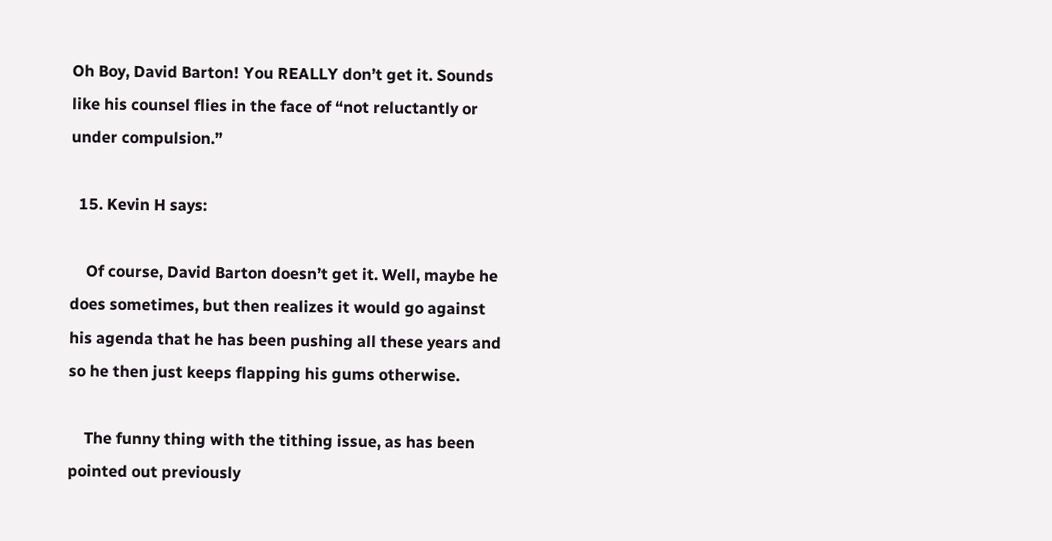Oh Boy, David Barton! You REALLY don’t get it. Sounds like his counsel flies in the face of “not reluctantly or under compulsion.”

  15. Kevin H says:

    Of course, David Barton doesn’t get it. Well, maybe he does sometimes, but then realizes it would go against his agenda that he has been pushing all these years and so he then just keeps flapping his gums otherwise.

    The funny thing with the tithing issue, as has been pointed out previously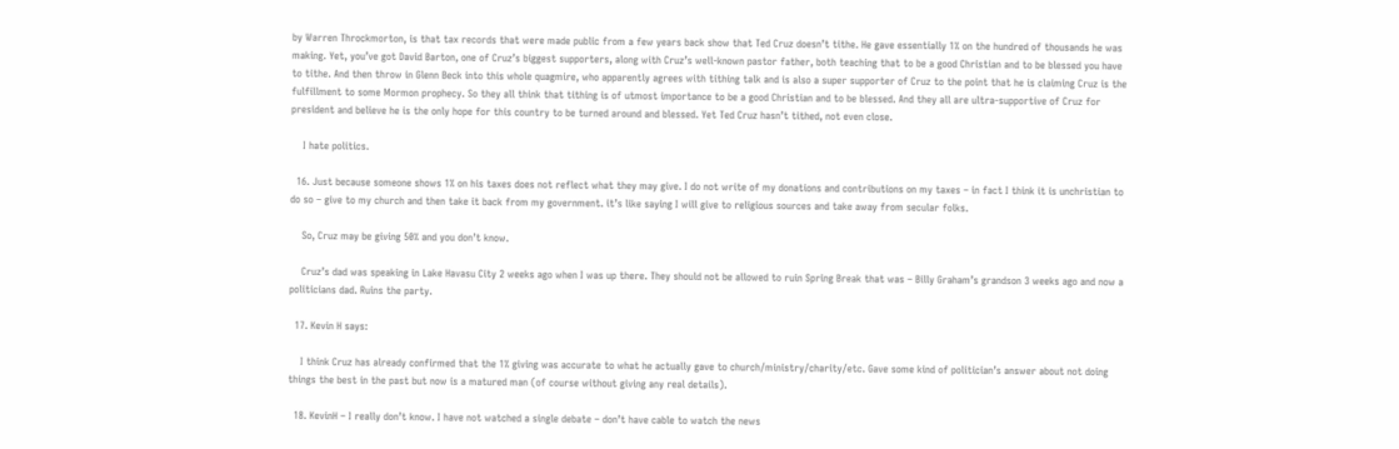by Warren Throckmorton, is that tax records that were made public from a few years back show that Ted Cruz doesn’t tithe. He gave essentially 1% on the hundred of thousands he was making. Yet, you’ve got David Barton, one of Cruz’s biggest supporters, along with Cruz’s well-known pastor father, both teaching that to be a good Christian and to be blessed you have to tithe. And then throw in Glenn Beck into this whole quagmire, who apparently agrees with tithing talk and is also a super supporter of Cruz to the point that he is claiming Cruz is the fulfillment to some Mormon prophecy. So they all think that tithing is of utmost importance to be a good Christian and to be blessed. And they all are ultra-supportive of Cruz for president and believe he is the only hope for this country to be turned around and blessed. Yet Ted Cruz hasn’t tithed, not even close.

    I hate politics.

  16. Just because someone shows 1% on his taxes does not reflect what they may give. I do not write of my donations and contributions on my taxes – in fact I think it is unchristian to do so – give to my church and then take it back from my government. it’s like saying I will give to religious sources and take away from secular folks.

    So, Cruz may be giving 50% and you don’t know.

    Cruz’s dad was speaking in Lake Havasu City 2 weeks ago when I was up there. They should not be allowed to ruin Spring Break that was – Billy Graham’s grandson 3 weeks ago and now a politicians dad. Ruins the party.

  17. Kevin H says:

    I think Cruz has already confirmed that the 1% giving was accurate to what he actually gave to church/ministry/charity/etc. Gave some kind of politician’s answer about not doing things the best in the past but now is a matured man (of course without giving any real details).

  18. KevinH – I really don’t know. I have not watched a single debate – don’t have cable to watch the news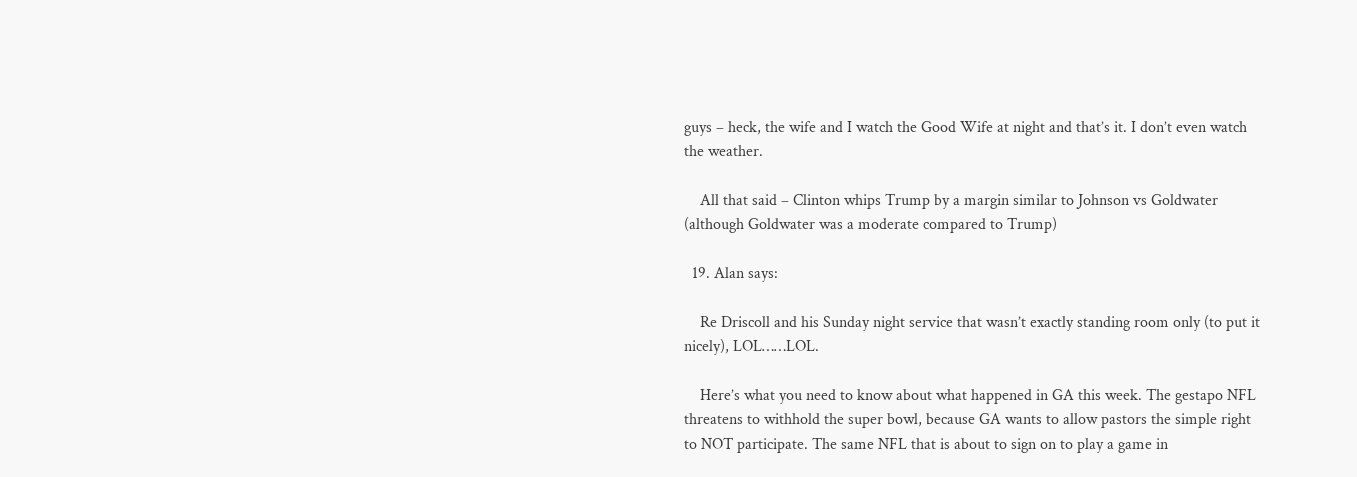guys – heck, the wife and I watch the Good Wife at night and that’s it. I don’t even watch the weather.

    All that said – Clinton whips Trump by a margin similar to Johnson vs Goldwater (although Goldwater was a moderate compared to Trump)

  19. Alan says:

    Re Driscoll and his Sunday night service that wasn’t exactly standing room only (to put it nicely), LOL……LOL.

    Here’s what you need to know about what happened in GA this week. The gestapo NFL threatens to withhold the super bowl, because GA wants to allow pastors the simple right to NOT participate. The same NFL that is about to sign on to play a game in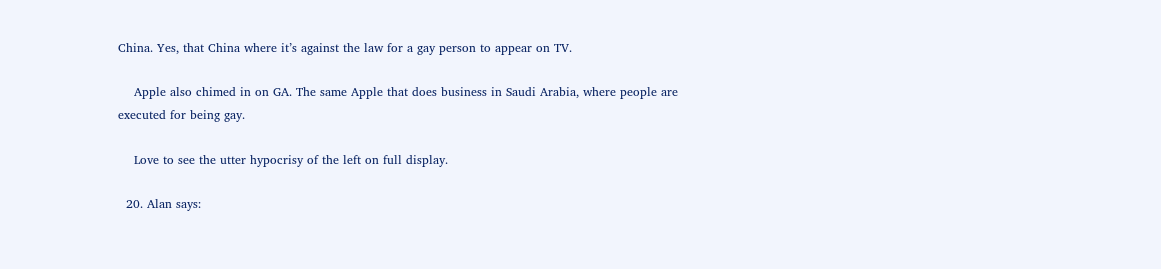China. Yes, that China where it’s against the law for a gay person to appear on TV.

    Apple also chimed in on GA. The same Apple that does business in Saudi Arabia, where people are executed for being gay.

    Love to see the utter hypocrisy of the left on full display.

  20. Alan says: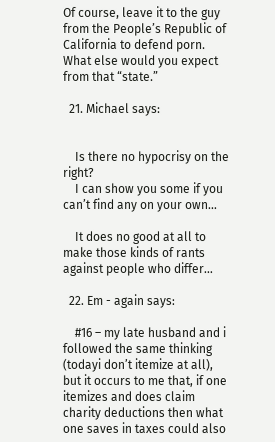Of course, leave it to the guy from the People’s Republic of California to defend porn. What else would you expect from that “state.”

  21. Michael says:


    Is there no hypocrisy on the right?
    I can show you some if you can’t find any on your own…

    It does no good at all to make those kinds of rants against people who differ…

  22. Em - again says:

    #16 – my late husband and i followed the same thinking (todayi don’t itemize at all), but it occurs to me that, if one itemizes and does claim charity deductions then what one saves in taxes could also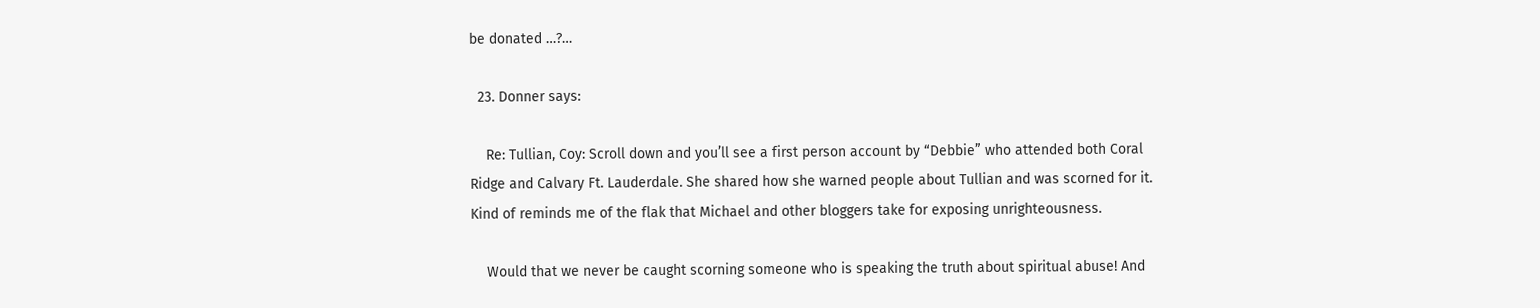be donated …?…

  23. Donner says:

    Re: Tullian, Coy: Scroll down and you’ll see a first person account by “Debbie” who attended both Coral Ridge and Calvary Ft. Lauderdale. She shared how she warned people about Tullian and was scorned for it. Kind of reminds me of the flak that Michael and other bloggers take for exposing unrighteousness.

    Would that we never be caught scorning someone who is speaking the truth about spiritual abuse! And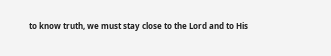to know truth, we must stay close to the Lord and to His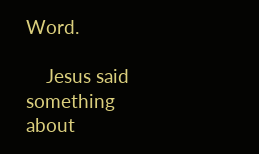Word.

    Jesus said something about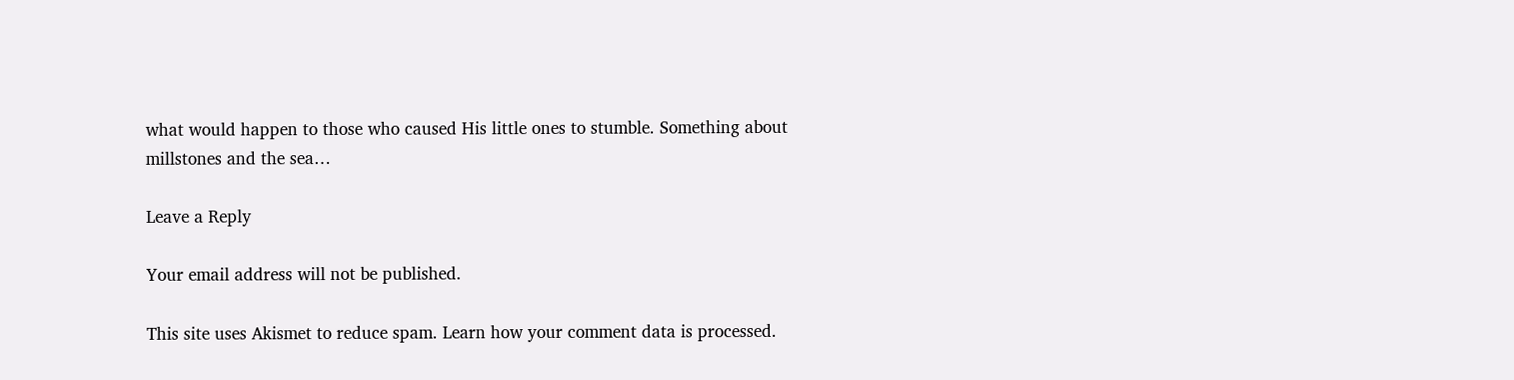what would happen to those who caused His little ones to stumble. Something about millstones and the sea…

Leave a Reply

Your email address will not be published.

This site uses Akismet to reduce spam. Learn how your comment data is processed.